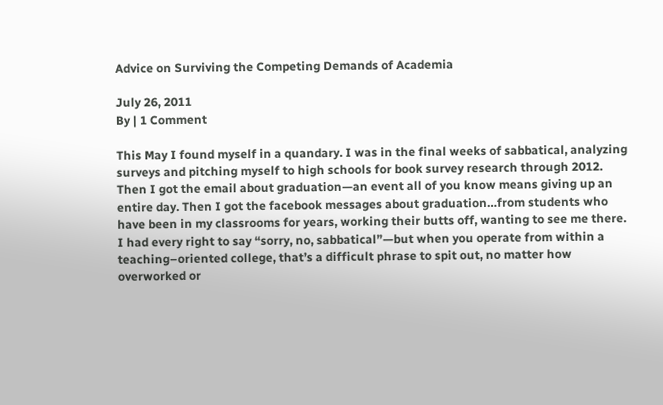Advice on Surviving the Competing Demands of Academia

July 26, 2011
By | 1 Comment

This May I found myself in a quandary. I was in the final weeks of sabbatical, analyzing surveys and pitching myself to high schools for book survey research through 2012. Then I got the email about graduation—an event all of you know means giving up an entire day. Then I got the facebook messages about graduation…from students who have been in my classrooms for years, working their butts off, wanting to see me there. I had every right to say “sorry, no, sabbatical”—but when you operate from within a teaching–oriented college, that’s a difficult phrase to spit out, no matter how overworked or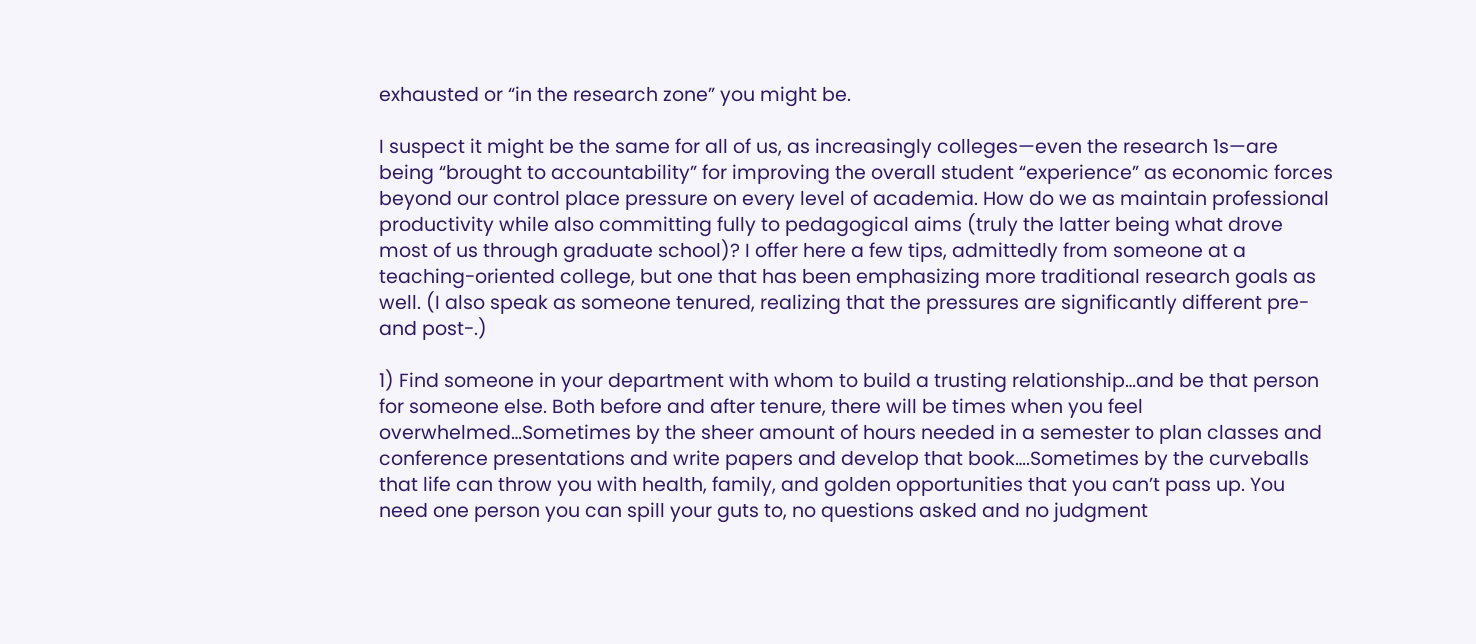exhausted or “in the research zone” you might be.

I suspect it might be the same for all of us, as increasingly colleges—even the research 1s—are being “brought to accountability” for improving the overall student “experience” as economic forces beyond our control place pressure on every level of academia. How do we as maintain professional productivity while also committing fully to pedagogical aims (truly the latter being what drove most of us through graduate school)? I offer here a few tips, admittedly from someone at a teaching-oriented college, but one that has been emphasizing more traditional research goals as well. (I also speak as someone tenured, realizing that the pressures are significantly different pre- and post-.)

1) Find someone in your department with whom to build a trusting relationship…and be that person for someone else. Both before and after tenure, there will be times when you feel overwhelmed…Sometimes by the sheer amount of hours needed in a semester to plan classes and conference presentations and write papers and develop that book….Sometimes by the curveballs that life can throw you with health, family, and golden opportunities that you can’t pass up. You need one person you can spill your guts to, no questions asked and no judgment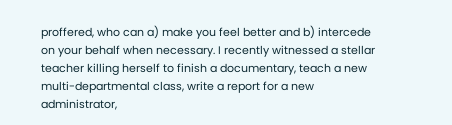proffered, who can a) make you feel better and b) intercede on your behalf when necessary. I recently witnessed a stellar teacher killing herself to finish a documentary, teach a new multi-departmental class, write a report for a new administrator,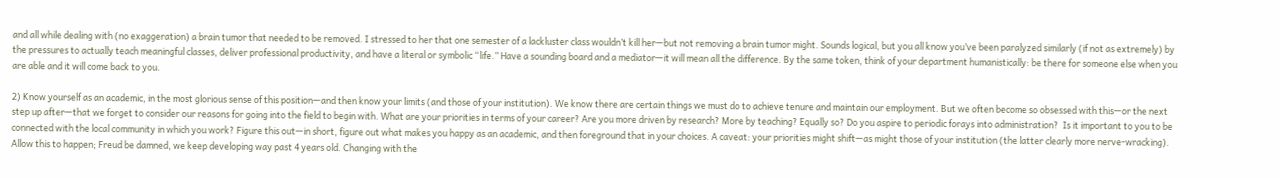and all while dealing with (no exaggeration) a brain tumor that needed to be removed. I stressed to her that one semester of a lackluster class wouldn’t kill her—but not removing a brain tumor might. Sounds logical, but you all know you’ve been paralyzed similarly (if not as extremely) by the pressures to actually teach meaningful classes, deliver professional productivity, and have a literal or symbolic “life.” Have a sounding board and a mediator—it will mean all the difference. By the same token, think of your department humanistically: be there for someone else when you are able and it will come back to you.

2) Know yourself as an academic, in the most glorious sense of this position—and then know your limits (and those of your institution). We know there are certain things we must do to achieve tenure and maintain our employment. But we often become so obsessed with this—or the next step up after—that we forget to consider our reasons for going into the field to begin with. What are your priorities in terms of your career? Are you more driven by research? More by teaching? Equally so? Do you aspire to periodic forays into administration?  Is it important to you to be connected with the local community in which you work? Figure this out—in short, figure out what makes you happy as an academic, and then foreground that in your choices. A caveat: your priorities might shift—as might those of your institution (the latter clearly more nerve-wracking). Allow this to happen; Freud be damned, we keep developing way past 4 years old. Changing with the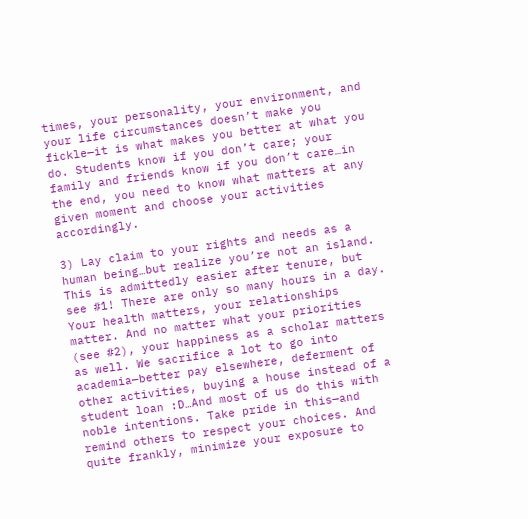times, your personality, your environment, and your life circumstances doesn’t make you fickle—it is what makes you better at what you do. Students know if you don’t care; your family and friends know if you don’t care…in the end, you need to know what matters at any given moment and choose your activities accordingly.

3) Lay claim to your rights and needs as a human being…but realize you’re not an island. This is admittedly easier after tenure, but see #1! There are only so many hours in a day. Your health matters, your relationships matter. And no matter what your priorities (see #2), your happiness as a scholar matters as well. We sacrifice a lot to go into academia—better pay elsewhere, deferment of other activities, buying a house instead of a student loan :D…And most of us do this with noble intentions. Take pride in this—and remind others to respect your choices. And quite frankly, minimize your exposure to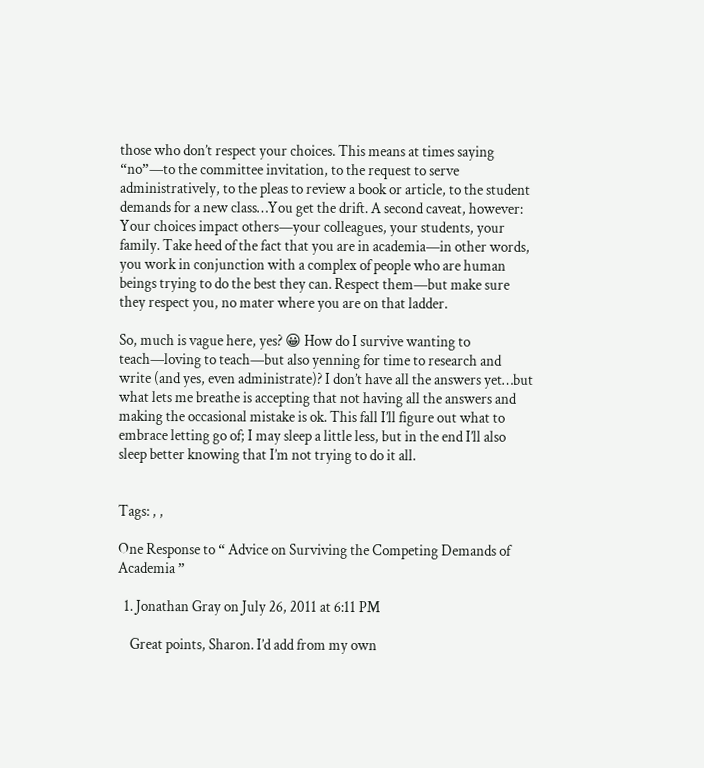those who don’t respect your choices. This means at times saying “no”—to the committee invitation, to the request to serve administratively, to the pleas to review a book or article, to the student demands for a new class…You get the drift. A second caveat, however: Your choices impact others—your colleagues, your students, your family. Take heed of the fact that you are in academia—in other words, you work in conjunction with a complex of people who are human beings trying to do the best they can. Respect them—but make sure they respect you, no mater where you are on that ladder.

So, much is vague here, yes? 😀 How do I survive wanting to teach—loving to teach—but also yenning for time to research and write (and yes, even administrate)? I don’t have all the answers yet…but what lets me breathe is accepting that not having all the answers and making the occasional mistake is ok. This fall I’ll figure out what to embrace letting go of; I may sleep a little less, but in the end I’ll also sleep better knowing that I’m not trying to do it all.


Tags: , ,

One Response to “ Advice on Surviving the Competing Demands of Academia ”

  1. Jonathan Gray on July 26, 2011 at 6:11 PM

    Great points, Sharon. I’d add from my own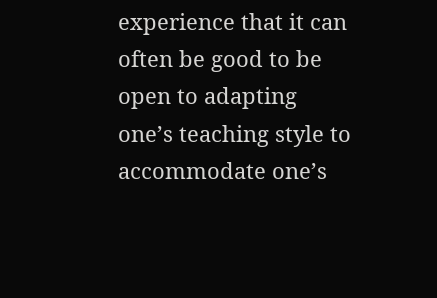experience that it can often be good to be open to adapting one’s teaching style to accommodate one’s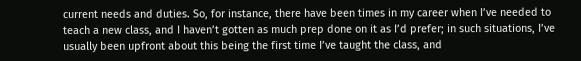current needs and duties. So, for instance, there have been times in my career when I’ve needed to teach a new class, and I haven’t gotten as much prep done on it as I’d prefer; in such situations, I’ve usually been upfront about this being the first time I’ve taught the class, and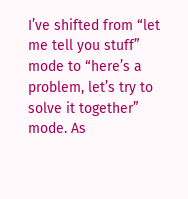I’ve shifted from “let me tell you stuff” mode to “here’s a problem, let’s try to solve it together” mode. As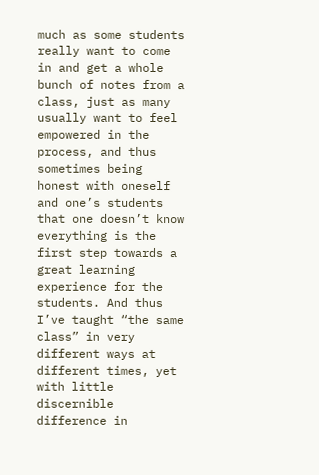much as some students really want to come in and get a whole bunch of notes from a class, just as many usually want to feel empowered in the process, and thus sometimes being honest with oneself and one’s students that one doesn’t know everything is the first step towards a great learning experience for the students. And thus I’ve taught “the same class” in very different ways at different times, yet with little discernible difference in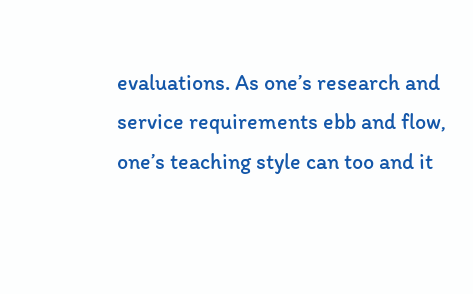evaluations. As one’s research and service requirements ebb and flow, one’s teaching style can too and it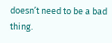doesn’t need to be a bad thing.